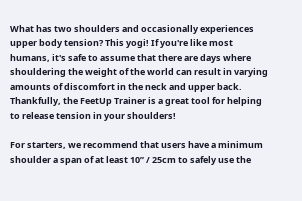What has two shoulders and occasionally experiences upper body tension? This yogi! If you're like most humans, it's safe to assume that there are days where shouldering the weight of the world can result in varying amounts of discomfort in the neck and upper back. Thankfully, the FeetUp Trainer is a great tool for helping to release tension in your shoulders!

For starters, we recommend that users have a minimum shoulder a span of at least 10” / 25cm to safely use the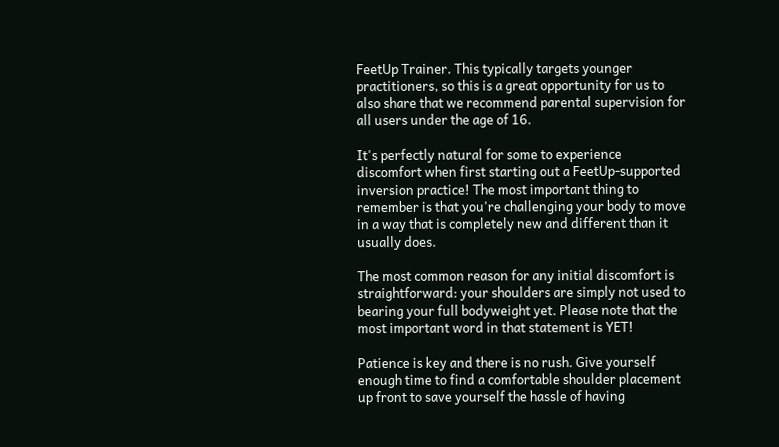FeetUp Trainer. This typically targets younger practitioners, so this is a great opportunity for us to also share that we recommend parental supervision for all users under the age of 16.

It's perfectly natural for some to experience discomfort when first starting out a FeetUp-supported inversion practice! The most important thing to remember is that you're challenging your body to move in a way that is completely new and different than it usually does.

The most common reason for any initial discomfort is straightforward: your shoulders are simply not used to bearing your full bodyweight yet. Please note that the most important word in that statement is YET!

Patience is key and there is no rush. Give yourself enough time to find a comfortable shoulder placement up front to save yourself the hassle of having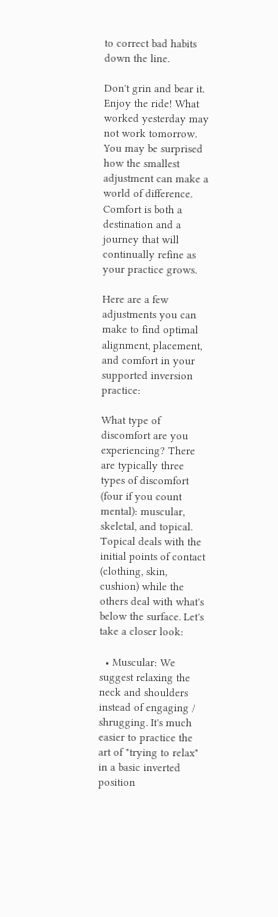to correct bad habits down the line.

Don't grin and bear it. Enjoy the ride! What worked yesterday may not work tomorrow. You may be surprised how the smallest adjustment can make a world of difference. Comfort is both a destination and a journey that will continually refine as your practice grows.

Here are a few adjustments you can make to find optimal alignment, placement, and comfort in your supported inversion practice:

What type of discomfort are you experiencing? There are typically three types of discomfort (four if you count mental): muscular, skeletal, and topical. Topical deals with the initial points of contact (clothing, skin, cushion) while the others deal with what's below the surface. Let's take a closer look:

  • Muscular: We suggest relaxing the neck and shoulders instead of engaging / shrugging. It's much easier to practice the art of "trying to relax" in a basic inverted position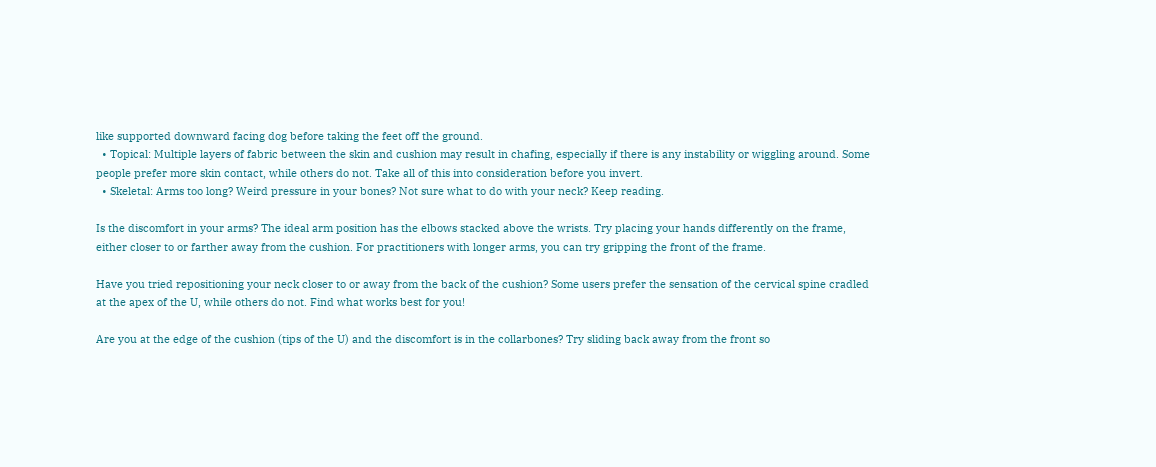like supported downward facing dog before taking the feet off the ground.
  • Topical: Multiple layers of fabric between the skin and cushion may result in chafing, especially if there is any instability or wiggling around. Some people prefer more skin contact, while others do not. Take all of this into consideration before you invert.
  • Skeletal: Arms too long? Weird pressure in your bones? Not sure what to do with your neck? Keep reading.

Is the discomfort in your arms? The ideal arm position has the elbows stacked above the wrists. Try placing your hands differently on the frame, either closer to or farther away from the cushion. For practitioners with longer arms, you can try gripping the front of the frame.

Have you tried repositioning your neck closer to or away from the back of the cushion? Some users prefer the sensation of the cervical spine cradled at the apex of the U, while others do not. Find what works best for you!

Are you at the edge of the cushion (tips of the U) and the discomfort is in the collarbones? Try sliding back away from the front so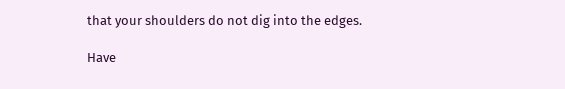that your shoulders do not dig into the edges.

Have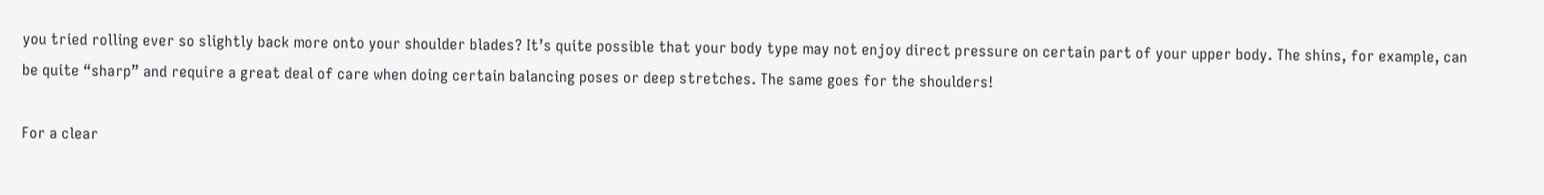you tried rolling ever so slightly back more onto your shoulder blades? It’s quite possible that your body type may not enjoy direct pressure on certain part of your upper body. The shins, for example, can be quite “sharp” and require a great deal of care when doing certain balancing poses or deep stretches. The same goes for the shoulders!

For a clear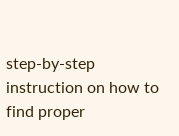step-by-step instruction on how to find proper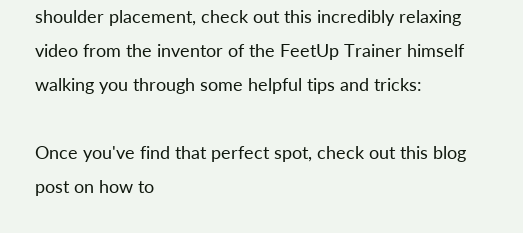shoulder placement, check out this incredibly relaxing video from the inventor of the FeetUp Trainer himself walking you through some helpful tips and tricks:

Once you've find that perfect spot, check out this blog post on how to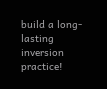build a long-lasting inversion practice!